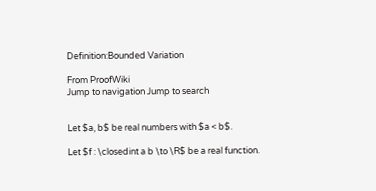Definition:Bounded Variation

From ProofWiki
Jump to navigation Jump to search


Let $a, b$ be real numbers with $a < b$.

Let $f : \closedint a b \to \R$ be a real function.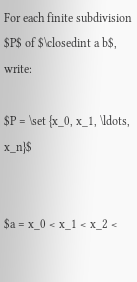For each finite subdivision $P$ of $\closedint a b$, write:

$P = \set {x_0, x_1, \ldots, x_n}$


$a = x_0 < x_1 < x_2 <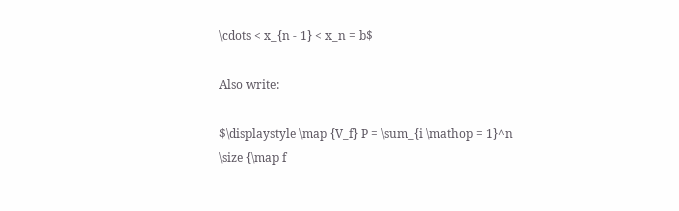\cdots < x_{n - 1} < x_n = b$

Also write:

$\displaystyle \map {V_f} P = \sum_{i \mathop = 1}^n \size {\map f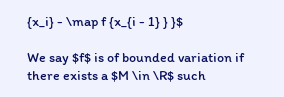{x_i} - \map f {x_{i - 1} } }$

We say $f$ is of bounded variation if there exists a $M \in \R$ such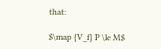that:

$\map {V_f} P \le M$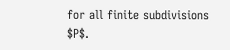for all finite subdivisions $P$.